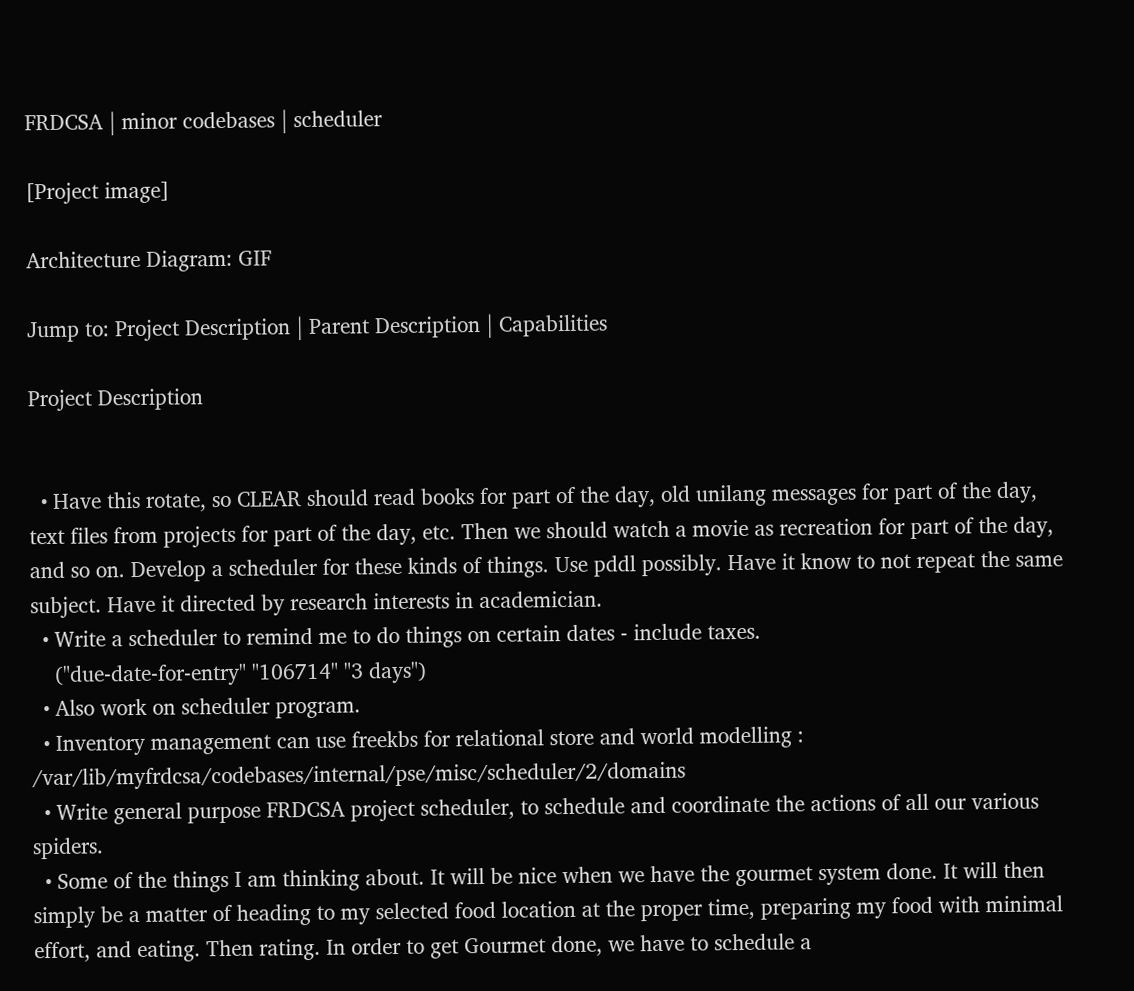FRDCSA | minor codebases | scheduler

[Project image]

Architecture Diagram: GIF

Jump to: Project Description | Parent Description | Capabilities

Project Description


  • Have this rotate, so CLEAR should read books for part of the day, old unilang messages for part of the day, text files from projects for part of the day, etc. Then we should watch a movie as recreation for part of the day, and so on. Develop a scheduler for these kinds of things. Use pddl possibly. Have it know to not repeat the same subject. Have it directed by research interests in academician.
  • Write a scheduler to remind me to do things on certain dates - include taxes.
    ("due-date-for-entry" "106714" "3 days")
  • Also work on scheduler program.
  • Inventory management can use freekbs for relational store and world modelling : /var/lib/myfrdcsa/codebases/internal/pse/misc/scheduler/2/domains
  • Write general purpose FRDCSA project scheduler, to schedule and coordinate the actions of all our various spiders.
  • Some of the things I am thinking about. It will be nice when we have the gourmet system done. It will then simply be a matter of heading to my selected food location at the proper time, preparing my food with minimal effort, and eating. Then rating. In order to get Gourmet done, we have to schedule a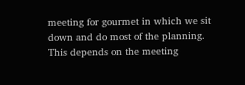meeting for gourmet in which we sit down and do most of the planning. This depends on the meeting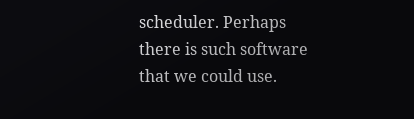scheduler. Perhaps there is such software that we could use.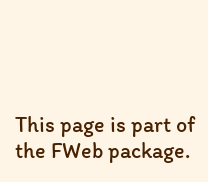This page is part of the FWeb package.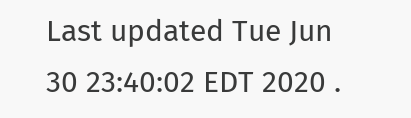Last updated Tue Jun 30 23:40:02 EDT 2020 .